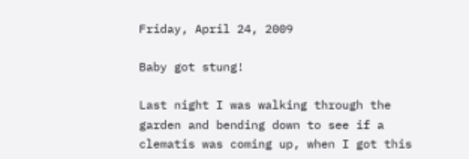Friday, April 24, 2009

Baby got stung!

Last night I was walking through the garden and bending down to see if a clematis was coming up, when I got this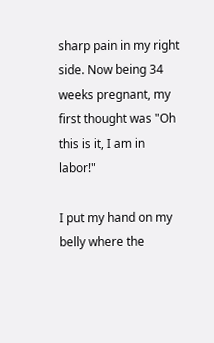sharp pain in my right side. Now being 34 weeks pregnant, my first thought was "Oh this is it, I am in labor!"

I put my hand on my belly where the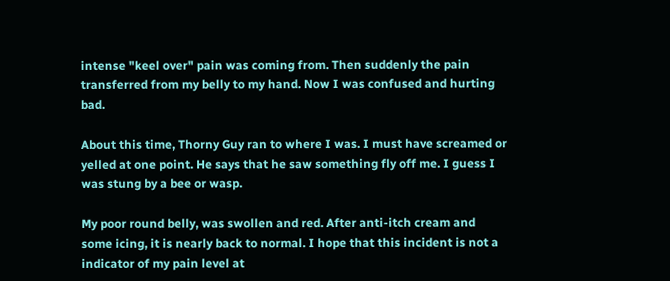intense "keel over" pain was coming from. Then suddenly the pain transferred from my belly to my hand. Now I was confused and hurting bad.

About this time, Thorny Guy ran to where I was. I must have screamed or yelled at one point. He says that he saw something fly off me. I guess I was stung by a bee or wasp.

My poor round belly, was swollen and red. After anti-itch cream and some icing, it is nearly back to normal. I hope that this incident is not a indicator of my pain level at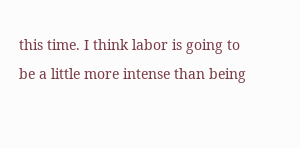this time. I think labor is going to be a little more intense than being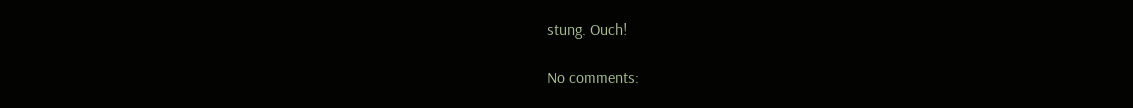stung. Ouch!

No comments: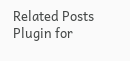Related Posts Plugin for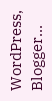WordPress, Blogger...